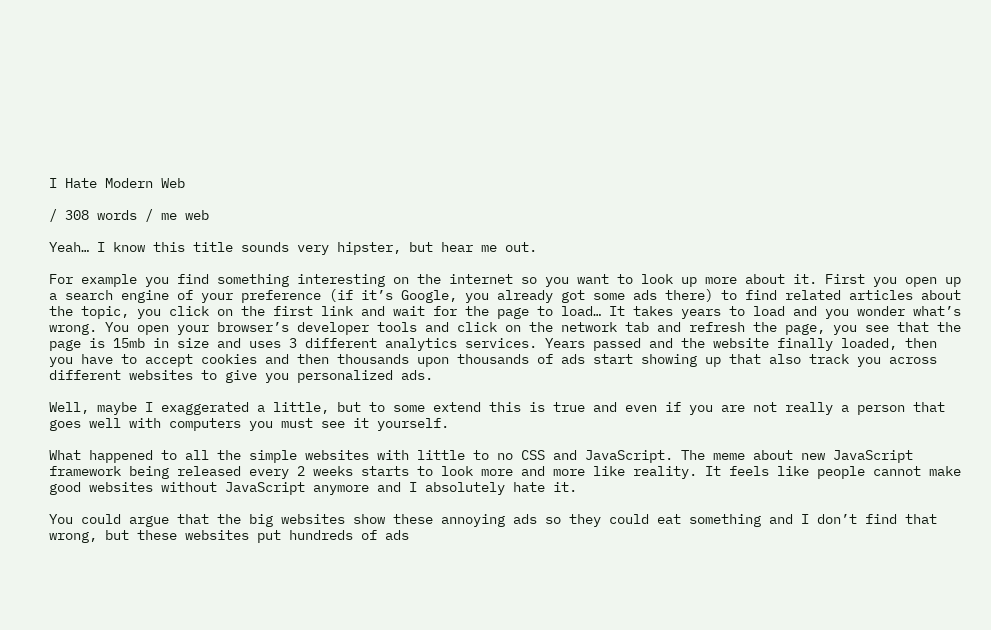I Hate Modern Web

/ 308 words / me web

Yeah… I know this title sounds very hipster, but hear me out.

For example you find something interesting on the internet so you want to look up more about it. First you open up a search engine of your preference (if it’s Google, you already got some ads there) to find related articles about the topic, you click on the first link and wait for the page to load… It takes years to load and you wonder what’s wrong. You open your browser’s developer tools and click on the network tab and refresh the page, you see that the page is 15mb in size and uses 3 different analytics services. Years passed and the website finally loaded, then you have to accept cookies and then thousands upon thousands of ads start showing up that also track you across different websites to give you personalized ads.

Well, maybe I exaggerated a little, but to some extend this is true and even if you are not really a person that goes well with computers you must see it yourself.

What happened to all the simple websites with little to no CSS and JavaScript. The meme about new JavaScript framework being released every 2 weeks starts to look more and more like reality. It feels like people cannot make good websites without JavaScript anymore and I absolutely hate it.

You could argue that the big websites show these annoying ads so they could eat something and I don’t find that wrong, but these websites put hundreds of ads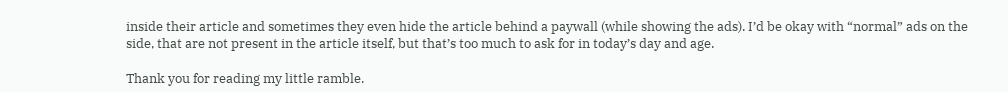inside their article and sometimes they even hide the article behind a paywall (while showing the ads). I’d be okay with “normal” ads on the side, that are not present in the article itself, but that’s too much to ask for in today’s day and age.

Thank you for reading my little ramble.